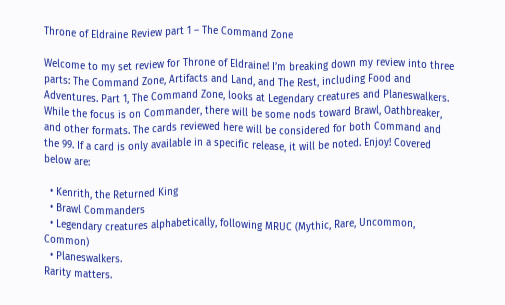Throne of Eldraine Review part 1 – The Command Zone

Welcome to my set review for Throne of Eldraine! I’m breaking down my review into three parts: The Command Zone, Artifacts and Land, and The Rest, including Food and Adventures. Part 1, The Command Zone, looks at Legendary creatures and Planeswalkers. While the focus is on Commander, there will be some nods toward Brawl, Oathbreaker, and other formats. The cards reviewed here will be considered for both Command and the 99. If a card is only available in a specific release, it will be noted. Enjoy! Covered below are:

  • Kenrith, the Returned King
  • Brawl Commanders
  • Legendary creatures alphabetically, following MRUC (Mythic, Rare, Uncommon, Common)
  • Planeswalkers.
Rarity matters.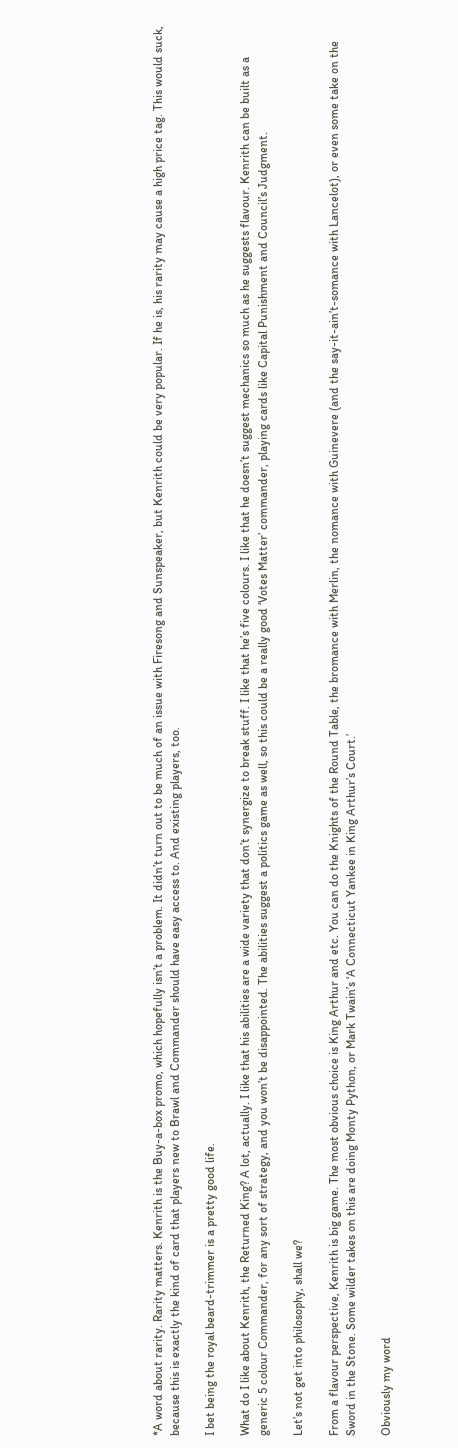*A word about rarity. Rarity matters. Kenrith is the Buy-a-box promo, which hopefully isn’t a problem. It didn’t turn out to be much of an issue with Firesong and Sunspeaker, but Kenrith could be very popular. If he is, his rarity may cause a high price tag. This would suck, because this is exactly the kind of card that players new to Brawl and Commander should have easy access to. And existing players, too.

I bet being the royal beard-trimmer is a pretty good life.

What do I like about Kenrith, the Returned King? A lot, actually. I like that his abilities are a wide variety that don’t synergize to break stuff. I like that he’s five colours. I like that he doesn’t suggest mechanics so much as he suggests flavour. Kenrith can be built as a generic 5 colour Commander, for any sort of strategy, and you won’t be disappointed. The abilities suggest a politics game as well, so this could be a really good ‘Votes Matter’ commander, playing cards like Capital Punishment and Council’s Judgment.

Let’s not get into philosophy, shall we?

From a flavour perspective, Kenrith is big game. The most obvious choice is King Arthur and etc. You can do the Knights of the Round Table, the bromance with Merlin, the nomance with Guinevere (and the say-it-ain’t-somance with Lancelot), or even some take on the Sword in the Stone. Some wilder takes on this are doing Monty Python, or Mark Twain’s ‘A Connecticut Yankee in King Arthur’s Court.’

Obviously my word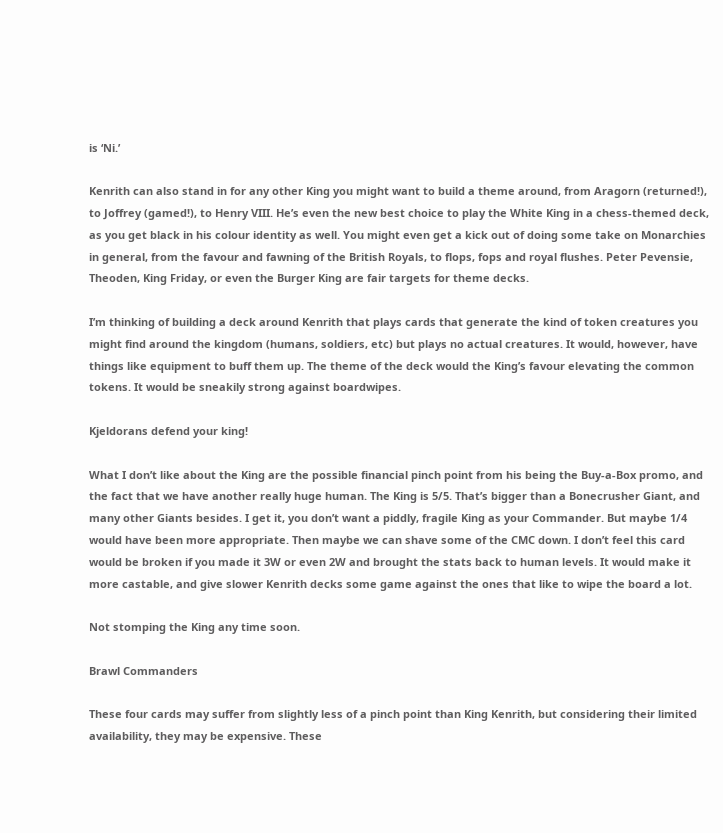is ‘Ni.’

Kenrith can also stand in for any other King you might want to build a theme around, from Aragorn (returned!), to Joffrey (gamed!), to Henry VIII. He’s even the new best choice to play the White King in a chess-themed deck, as you get black in his colour identity as well. You might even get a kick out of doing some take on Monarchies in general, from the favour and fawning of the British Royals, to flops, fops and royal flushes. Peter Pevensie, Theoden, King Friday, or even the Burger King are fair targets for theme decks.

I’m thinking of building a deck around Kenrith that plays cards that generate the kind of token creatures you might find around the kingdom (humans, soldiers, etc) but plays no actual creatures. It would, however, have things like equipment to buff them up. The theme of the deck would the King’s favour elevating the common tokens. It would be sneakily strong against boardwipes.

Kjeldorans defend your king!

What I don’t like about the King are the possible financial pinch point from his being the Buy-a-Box promo, and the fact that we have another really huge human. The King is 5/5. That’s bigger than a Bonecrusher Giant, and many other Giants besides. I get it, you don’t want a piddly, fragile King as your Commander. But maybe 1/4 would have been more appropriate. Then maybe we can shave some of the CMC down. I don’t feel this card would be broken if you made it 3W or even 2W and brought the stats back to human levels. It would make it more castable, and give slower Kenrith decks some game against the ones that like to wipe the board a lot.

Not stomping the King any time soon.

Brawl Commanders

These four cards may suffer from slightly less of a pinch point than King Kenrith, but considering their limited availability, they may be expensive. These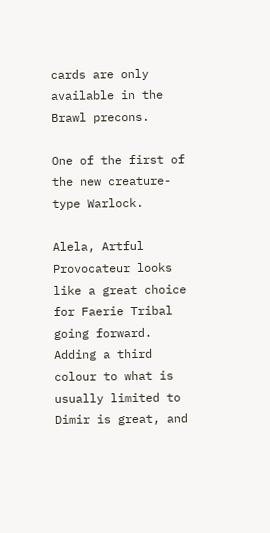cards are only available in the Brawl precons.

One of the first of the new creature-type Warlock.

Alela, Artful Provocateur looks like a great choice for Faerie Tribal going forward. Adding a third colour to what is usually limited to Dimir is great, and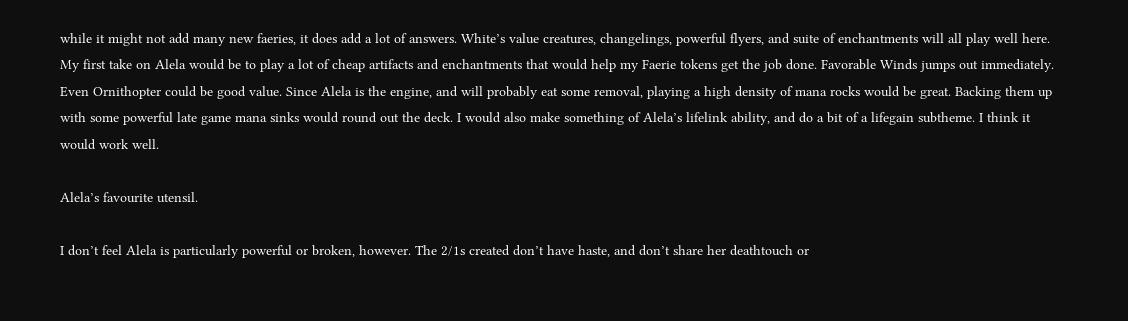while it might not add many new faeries, it does add a lot of answers. White’s value creatures, changelings, powerful flyers, and suite of enchantments will all play well here. My first take on Alela would be to play a lot of cheap artifacts and enchantments that would help my Faerie tokens get the job done. Favorable Winds jumps out immediately. Even Ornithopter could be good value. Since Alela is the engine, and will probably eat some removal, playing a high density of mana rocks would be great. Backing them up with some powerful late game mana sinks would round out the deck. I would also make something of Alela’s lifelink ability, and do a bit of a lifegain subtheme. I think it would work well.

Alela’s favourite utensil.

I don’t feel Alela is particularly powerful or broken, however. The 2/1s created don’t have haste, and don’t share her deathtouch or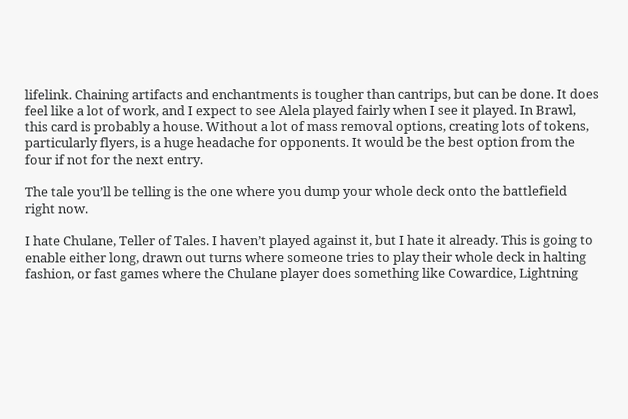lifelink. Chaining artifacts and enchantments is tougher than cantrips, but can be done. It does feel like a lot of work, and I expect to see Alela played fairly when I see it played. In Brawl, this card is probably a house. Without a lot of mass removal options, creating lots of tokens, particularly flyers, is a huge headache for opponents. It would be the best option from the four if not for the next entry.

The tale you’ll be telling is the one where you dump your whole deck onto the battlefield right now.

I hate Chulane, Teller of Tales. I haven’t played against it, but I hate it already. This is going to enable either long, drawn out turns where someone tries to play their whole deck in halting fashion, or fast games where the Chulane player does something like Cowardice, Lightning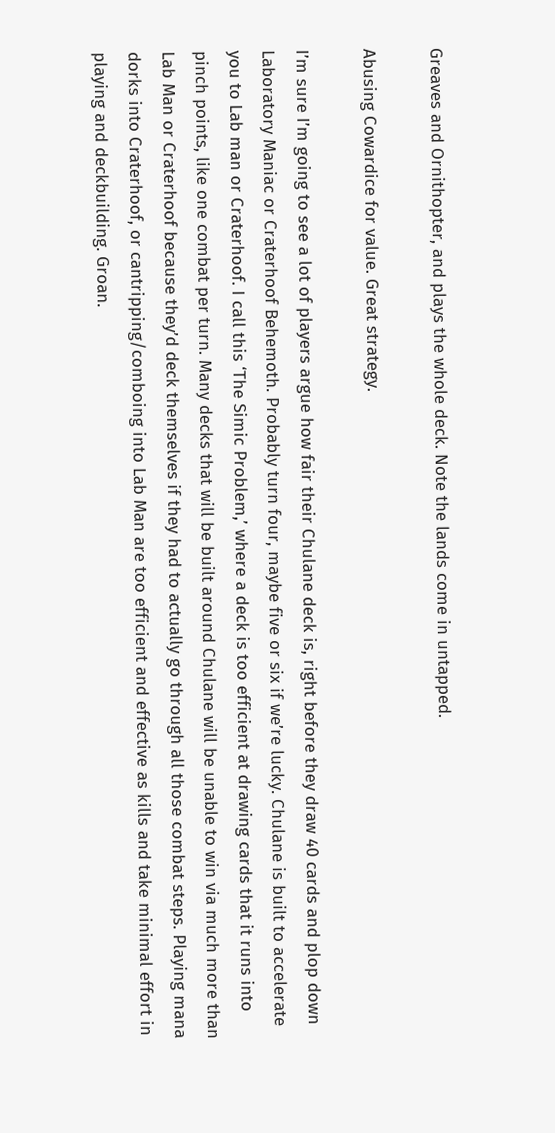Greaves and Ornithopter, and plays the whole deck. Note the lands come in untapped.

Abusing Cowardice for value. Great strategy.

I’m sure I’m going to see a lot of players argue how fair their Chulane deck is, right before they draw 40 cards and plop down Laboratory Maniac or Craterhoof Behemoth. Probably turn four, maybe five or six if we’re lucky. Chulane is built to accelerate you to Lab man or Craterhoof. I call this ‘The Simic Problem,’ where a deck is too efficient at drawing cards that it runs into pinch points, like one combat per turn. Many decks that will be built around Chulane will be unable to win via much more than Lab Man or Craterhoof because they’d deck themselves if they had to actually go through all those combat steps. Playing mana dorks into Craterhoof, or cantripping/comboing into Lab Man are too efficient and effective as kills and take minimal effort in playing and deckbuilding. Groan.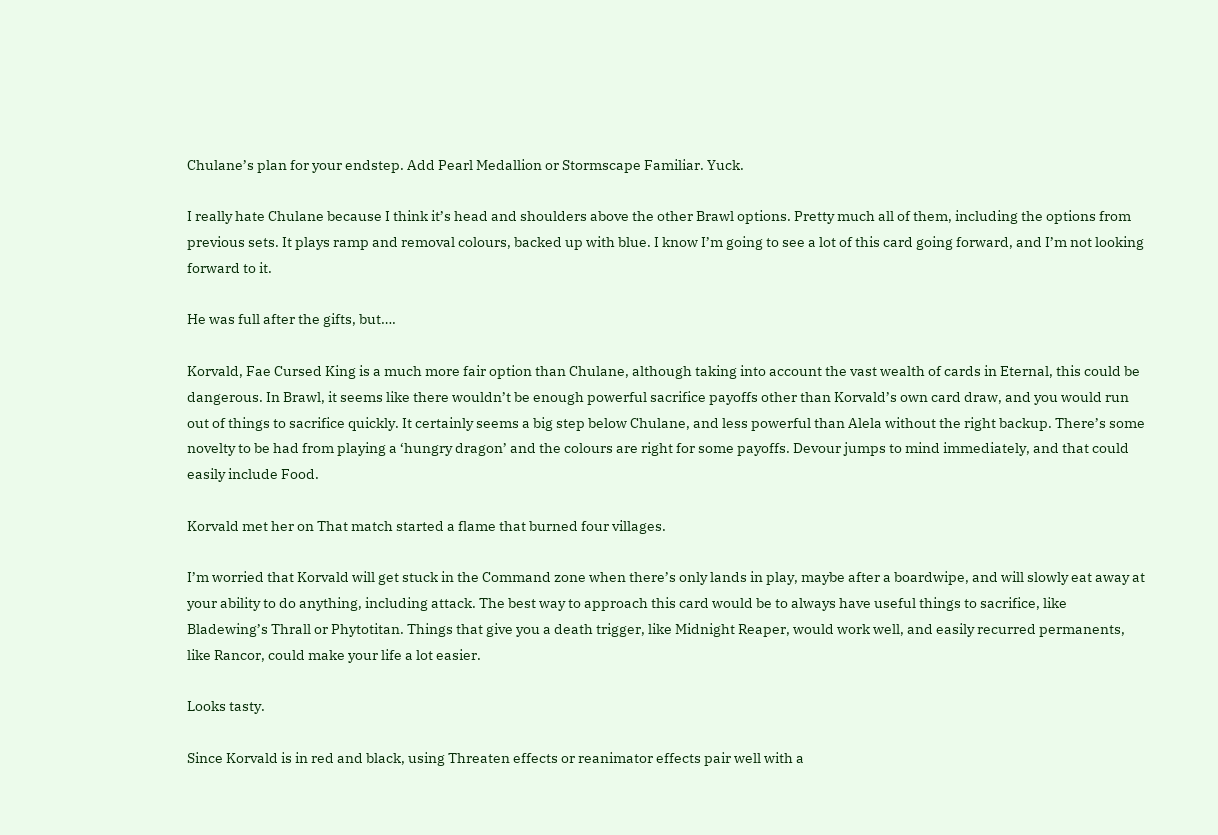Chulane’s plan for your endstep. Add Pearl Medallion or Stormscape Familiar. Yuck.

I really hate Chulane because I think it’s head and shoulders above the other Brawl options. Pretty much all of them, including the options from previous sets. It plays ramp and removal colours, backed up with blue. I know I’m going to see a lot of this card going forward, and I’m not looking forward to it.

He was full after the gifts, but….

Korvald, Fae Cursed King is a much more fair option than Chulane, although taking into account the vast wealth of cards in Eternal, this could be dangerous. In Brawl, it seems like there wouldn’t be enough powerful sacrifice payoffs other than Korvald’s own card draw, and you would run out of things to sacrifice quickly. It certainly seems a big step below Chulane, and less powerful than Alela without the right backup. There’s some novelty to be had from playing a ‘hungry dragon’ and the colours are right for some payoffs. Devour jumps to mind immediately, and that could easily include Food.

Korvald met her on That match started a flame that burned four villages.

I’m worried that Korvald will get stuck in the Command zone when there’s only lands in play, maybe after a boardwipe, and will slowly eat away at your ability to do anything, including attack. The best way to approach this card would be to always have useful things to sacrifice, like Bladewing’s Thrall or Phytotitan. Things that give you a death trigger, like Midnight Reaper, would work well, and easily recurred permanents, like Rancor, could make your life a lot easier.

Looks tasty.

Since Korvald is in red and black, using Threaten effects or reanimator effects pair well with a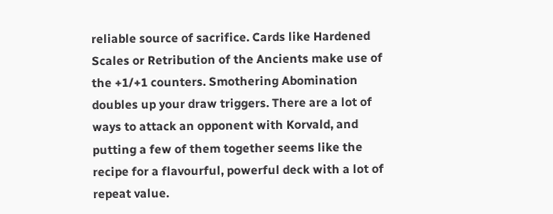reliable source of sacrifice. Cards like Hardened Scales or Retribution of the Ancients make use of the +1/+1 counters. Smothering Abomination doubles up your draw triggers. There are a lot of ways to attack an opponent with Korvald, and putting a few of them together seems like the recipe for a flavourful, powerful deck with a lot of repeat value.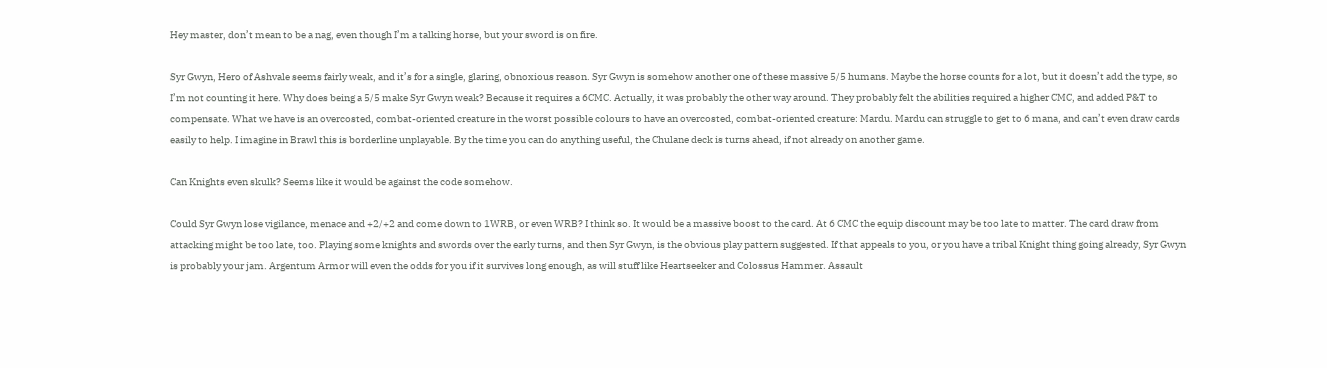Hey master, don’t mean to be a nag, even though I’m a talking horse, but your sword is on fire.

Syr Gwyn, Hero of Ashvale seems fairly weak, and it’s for a single, glaring, obnoxious reason. Syr Gwyn is somehow another one of these massive 5/5 humans. Maybe the horse counts for a lot, but it doesn’t add the type, so I’m not counting it here. Why does being a 5/5 make Syr Gwyn weak? Because it requires a 6CMC. Actually, it was probably the other way around. They probably felt the abilities required a higher CMC, and added P&T to compensate. What we have is an overcosted, combat-oriented creature in the worst possible colours to have an overcosted, combat-oriented creature: Mardu. Mardu can struggle to get to 6 mana, and can’t even draw cards easily to help. I imagine in Brawl this is borderline unplayable. By the time you can do anything useful, the Chulane deck is turns ahead, if not already on another game.

Can Knights even skulk? Seems like it would be against the code somehow.

Could Syr Gwyn lose vigilance, menace and +2/+2 and come down to 1WRB, or even WRB? I think so. It would be a massive boost to the card. At 6 CMC the equip discount may be too late to matter. The card draw from attacking might be too late, too. Playing some knights and swords over the early turns, and then Syr Gwyn, is the obvious play pattern suggested. If that appeals to you, or you have a tribal Knight thing going already, Syr Gwyn is probably your jam. Argentum Armor will even the odds for you if it survives long enough, as will stuff like Heartseeker and Colossus Hammer. Assault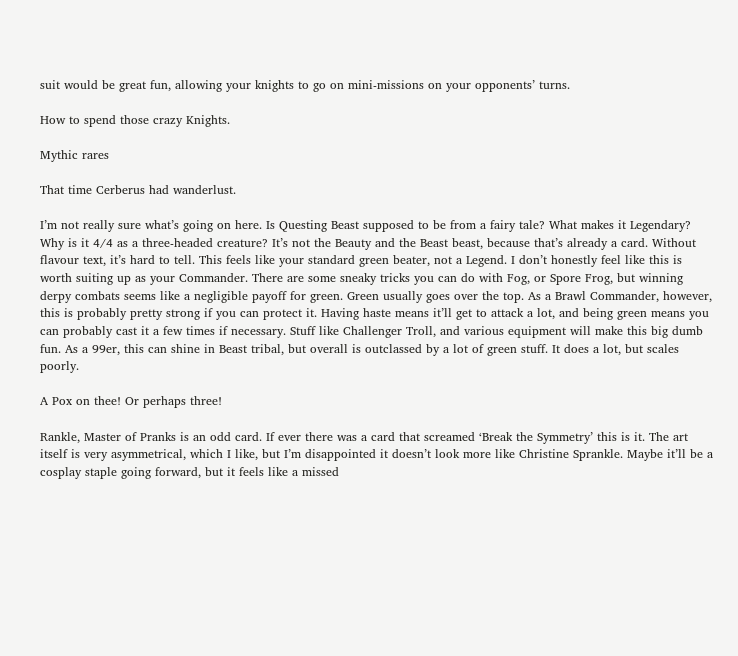suit would be great fun, allowing your knights to go on mini-missions on your opponents’ turns.

How to spend those crazy Knights.

Mythic rares

That time Cerberus had wanderlust.

I’m not really sure what’s going on here. Is Questing Beast supposed to be from a fairy tale? What makes it Legendary? Why is it 4/4 as a three-headed creature? It’s not the Beauty and the Beast beast, because that’s already a card. Without flavour text, it’s hard to tell. This feels like your standard green beater, not a Legend. I don’t honestly feel like this is worth suiting up as your Commander. There are some sneaky tricks you can do with Fog, or Spore Frog, but winning derpy combats seems like a negligible payoff for green. Green usually goes over the top. As a Brawl Commander, however, this is probably pretty strong if you can protect it. Having haste means it’ll get to attack a lot, and being green means you can probably cast it a few times if necessary. Stuff like Challenger Troll, and various equipment will make this big dumb fun. As a 99er, this can shine in Beast tribal, but overall is outclassed by a lot of green stuff. It does a lot, but scales poorly.

A Pox on thee! Or perhaps three!

Rankle, Master of Pranks is an odd card. If ever there was a card that screamed ‘Break the Symmetry’ this is it. The art itself is very asymmetrical, which I like, but I’m disappointed it doesn’t look more like Christine Sprankle. Maybe it’ll be a cosplay staple going forward, but it feels like a missed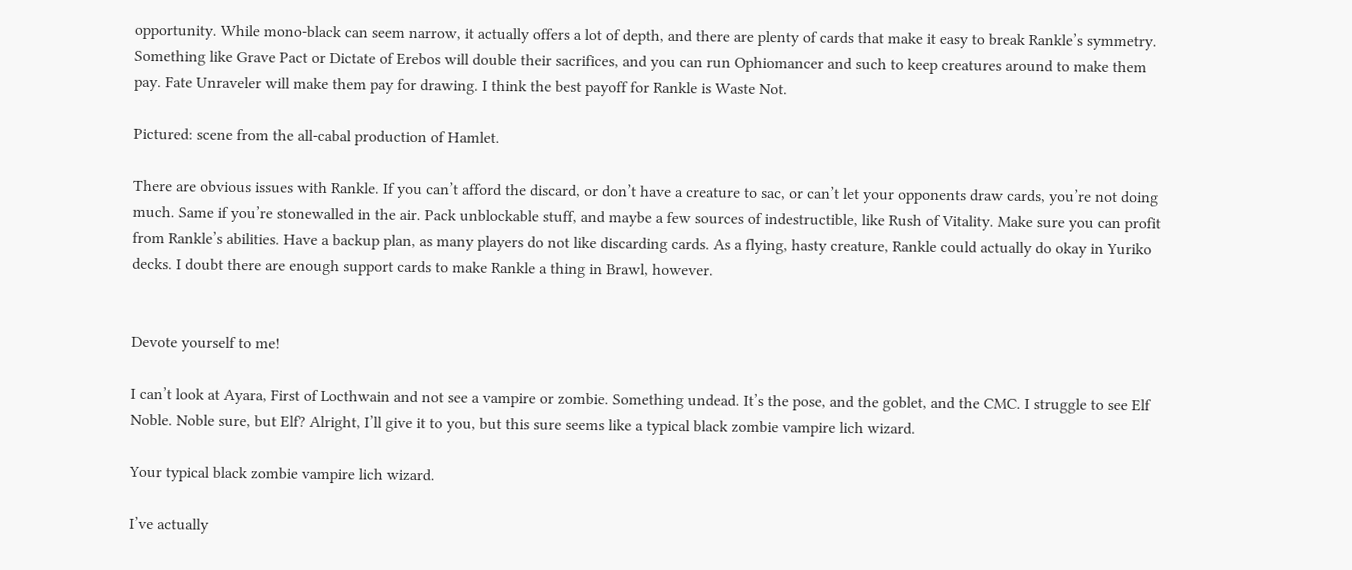opportunity. While mono-black can seem narrow, it actually offers a lot of depth, and there are plenty of cards that make it easy to break Rankle’s symmetry. Something like Grave Pact or Dictate of Erebos will double their sacrifices, and you can run Ophiomancer and such to keep creatures around to make them pay. Fate Unraveler will make them pay for drawing. I think the best payoff for Rankle is Waste Not.

Pictured: scene from the all-cabal production of Hamlet.

There are obvious issues with Rankle. If you can’t afford the discard, or don’t have a creature to sac, or can’t let your opponents draw cards, you’re not doing much. Same if you’re stonewalled in the air. Pack unblockable stuff, and maybe a few sources of indestructible, like Rush of Vitality. Make sure you can profit from Rankle’s abilities. Have a backup plan, as many players do not like discarding cards. As a flying, hasty creature, Rankle could actually do okay in Yuriko decks. I doubt there are enough support cards to make Rankle a thing in Brawl, however.


Devote yourself to me!

I can’t look at Ayara, First of Locthwain and not see a vampire or zombie. Something undead. It’s the pose, and the goblet, and the CMC. I struggle to see Elf Noble. Noble sure, but Elf? Alright, I’ll give it to you, but this sure seems like a typical black zombie vampire lich wizard.

Your typical black zombie vampire lich wizard.

I’ve actually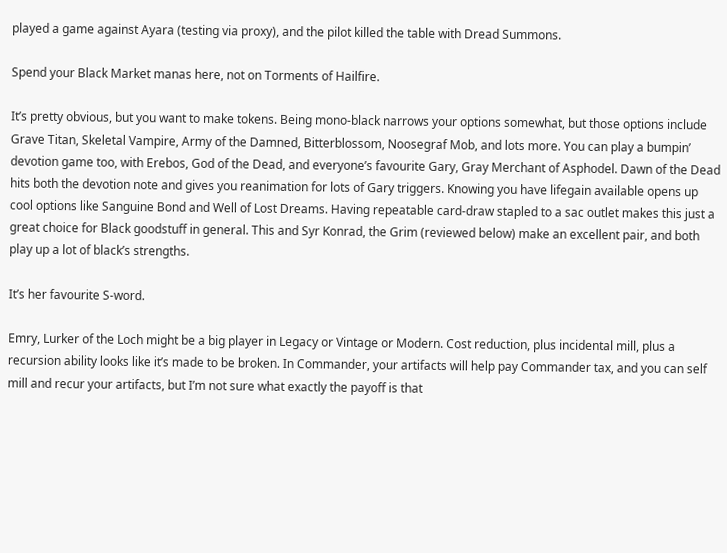played a game against Ayara (testing via proxy), and the pilot killed the table with Dread Summons.

Spend your Black Market manas here, not on Torments of Hailfire.

It’s pretty obvious, but you want to make tokens. Being mono-black narrows your options somewhat, but those options include Grave Titan, Skeletal Vampire, Army of the Damned, Bitterblossom, Noosegraf Mob, and lots more. You can play a bumpin’ devotion game too, with Erebos, God of the Dead, and everyone’s favourite Gary, Gray Merchant of Asphodel. Dawn of the Dead hits both the devotion note and gives you reanimation for lots of Gary triggers. Knowing you have lifegain available opens up cool options like Sanguine Bond and Well of Lost Dreams. Having repeatable card-draw stapled to a sac outlet makes this just a great choice for Black goodstuff in general. This and Syr Konrad, the Grim (reviewed below) make an excellent pair, and both play up a lot of black’s strengths.

It’s her favourite S-word.

Emry, Lurker of the Loch might be a big player in Legacy or Vintage or Modern. Cost reduction, plus incidental mill, plus a recursion ability looks like it’s made to be broken. In Commander, your artifacts will help pay Commander tax, and you can self mill and recur your artifacts, but I’m not sure what exactly the payoff is that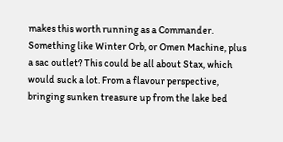makes this worth running as a Commander. Something like Winter Orb, or Omen Machine, plus a sac outlet? This could be all about Stax, which would suck a lot. From a flavour perspective, bringing sunken treasure up from the lake bed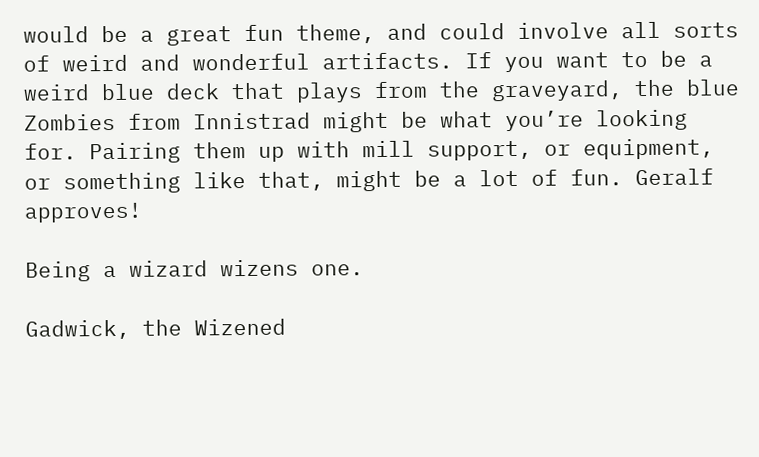would be a great fun theme, and could involve all sorts of weird and wonderful artifacts. If you want to be a weird blue deck that plays from the graveyard, the blue Zombies from Innistrad might be what you’re looking for. Pairing them up with mill support, or equipment, or something like that, might be a lot of fun. Geralf approves!

Being a wizard wizens one.

Gadwick, the Wizened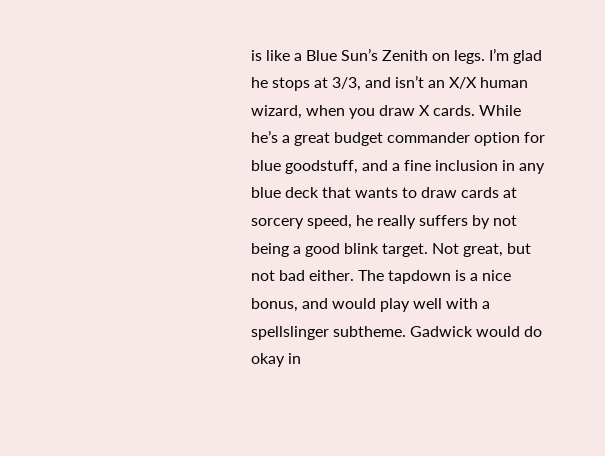is like a Blue Sun’s Zenith on legs. I’m glad he stops at 3/3, and isn’t an X/X human wizard, when you draw X cards. While he’s a great budget commander option for blue goodstuff, and a fine inclusion in any blue deck that wants to draw cards at sorcery speed, he really suffers by not being a good blink target. Not great, but not bad either. The tapdown is a nice bonus, and would play well with a spellslinger subtheme. Gadwick would do okay in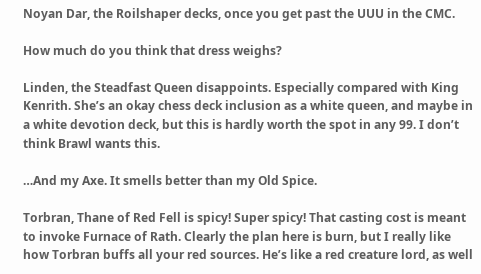Noyan Dar, the Roilshaper decks, once you get past the UUU in the CMC.

How much do you think that dress weighs?

Linden, the Steadfast Queen disappoints. Especially compared with King Kenrith. She’s an okay chess deck inclusion as a white queen, and maybe in a white devotion deck, but this is hardly worth the spot in any 99. I don’t think Brawl wants this.

…And my Axe. It smells better than my Old Spice.

Torbran, Thane of Red Fell is spicy! Super spicy! That casting cost is meant to invoke Furnace of Rath. Clearly the plan here is burn, but I really like how Torbran buffs all your red sources. He’s like a red creature lord, as well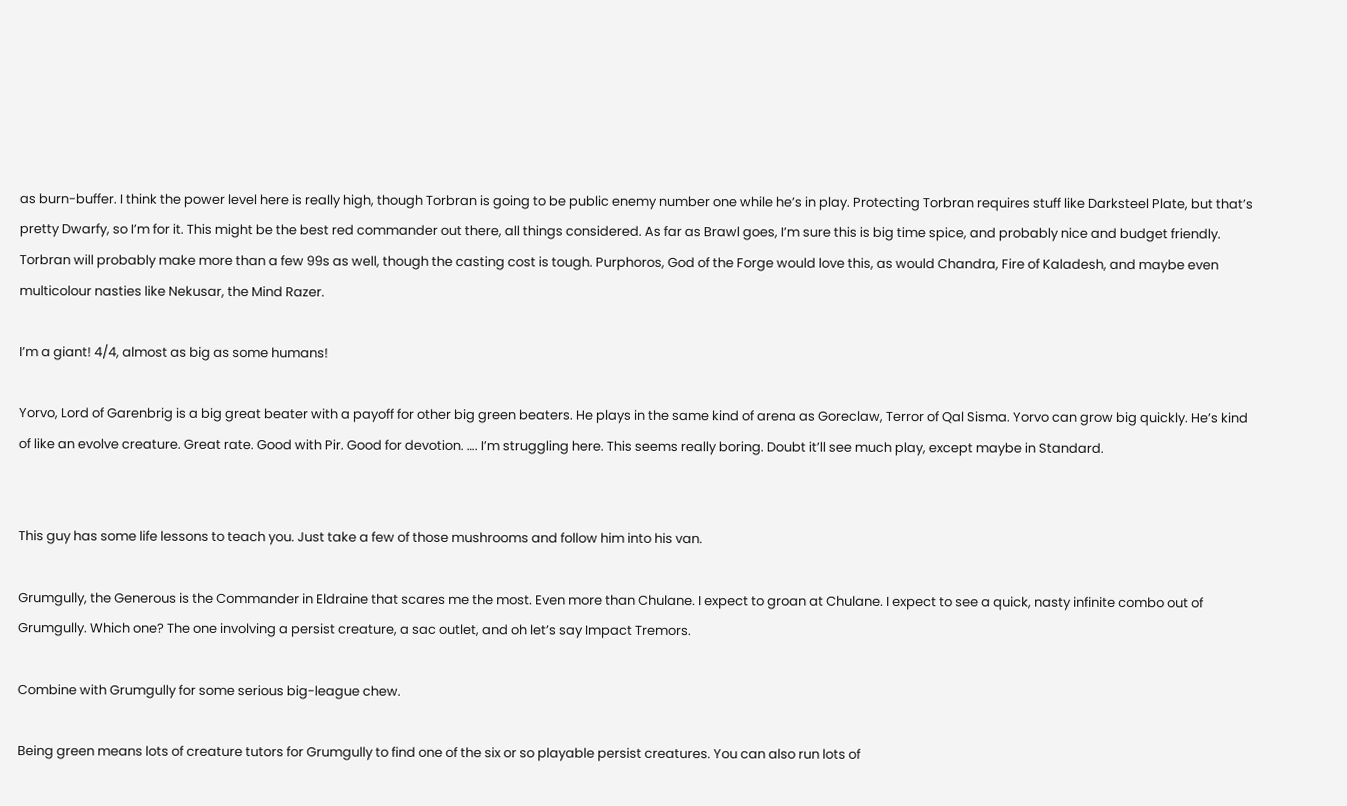as burn-buffer. I think the power level here is really high, though Torbran is going to be public enemy number one while he’s in play. Protecting Torbran requires stuff like Darksteel Plate, but that’s pretty Dwarfy, so I’m for it. This might be the best red commander out there, all things considered. As far as Brawl goes, I’m sure this is big time spice, and probably nice and budget friendly. Torbran will probably make more than a few 99s as well, though the casting cost is tough. Purphoros, God of the Forge would love this, as would Chandra, Fire of Kaladesh, and maybe even multicolour nasties like Nekusar, the Mind Razer.

I’m a giant! 4/4, almost as big as some humans!

Yorvo, Lord of Garenbrig is a big great beater with a payoff for other big green beaters. He plays in the same kind of arena as Goreclaw, Terror of Qal Sisma. Yorvo can grow big quickly. He’s kind of like an evolve creature. Great rate. Good with Pir. Good for devotion. …. I’m struggling here. This seems really boring. Doubt it’ll see much play, except maybe in Standard.


This guy has some life lessons to teach you. Just take a few of those mushrooms and follow him into his van.

Grumgully, the Generous is the Commander in Eldraine that scares me the most. Even more than Chulane. I expect to groan at Chulane. I expect to see a quick, nasty infinite combo out of Grumgully. Which one? The one involving a persist creature, a sac outlet, and oh let’s say Impact Tremors.

Combine with Grumgully for some serious big-league chew.

Being green means lots of creature tutors for Grumgully to find one of the six or so playable persist creatures. You can also run lots of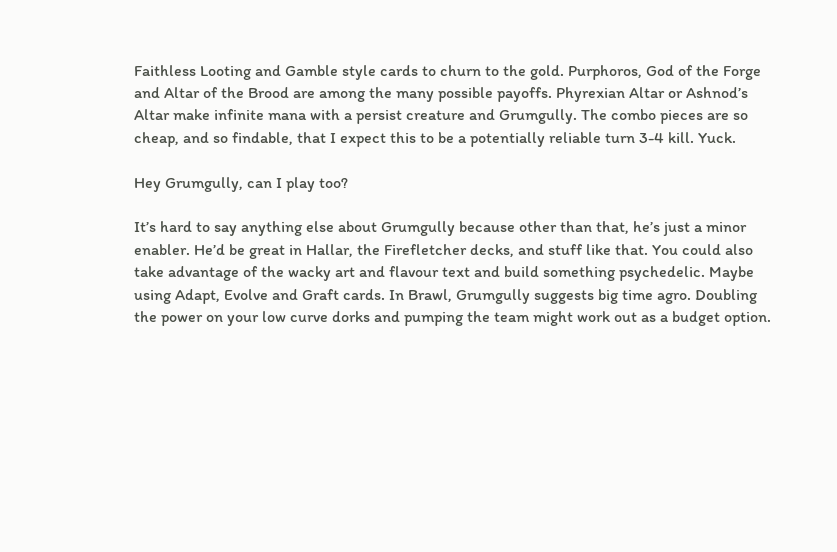Faithless Looting and Gamble style cards to churn to the gold. Purphoros, God of the Forge and Altar of the Brood are among the many possible payoffs. Phyrexian Altar or Ashnod’s Altar make infinite mana with a persist creature and Grumgully. The combo pieces are so cheap, and so findable, that I expect this to be a potentially reliable turn 3-4 kill. Yuck.

Hey Grumgully, can I play too?

It’s hard to say anything else about Grumgully because other than that, he’s just a minor enabler. He’d be great in Hallar, the Firefletcher decks, and stuff like that. You could also take advantage of the wacky art and flavour text and build something psychedelic. Maybe using Adapt, Evolve and Graft cards. In Brawl, Grumgully suggests big time agro. Doubling the power on your low curve dorks and pumping the team might work out as a budget option.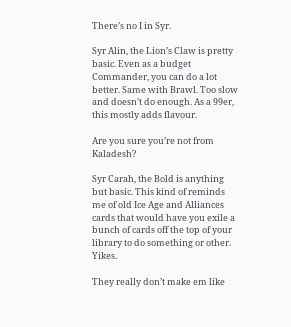There’s no I in Syr.

Syr Alin, the Lion’s Claw is pretty basic. Even as a budget Commander, you can do a lot better. Same with Brawl. Too slow and doesn’t do enough. As a 99er, this mostly adds flavour.

Are you sure you’re not from Kaladesh?

Syr Carah, the Bold is anything but basic. This kind of reminds me of old Ice Age and Alliances cards that would have you exile a bunch of cards off the top of your library to do something or other. Yikes.

They really don’t make em like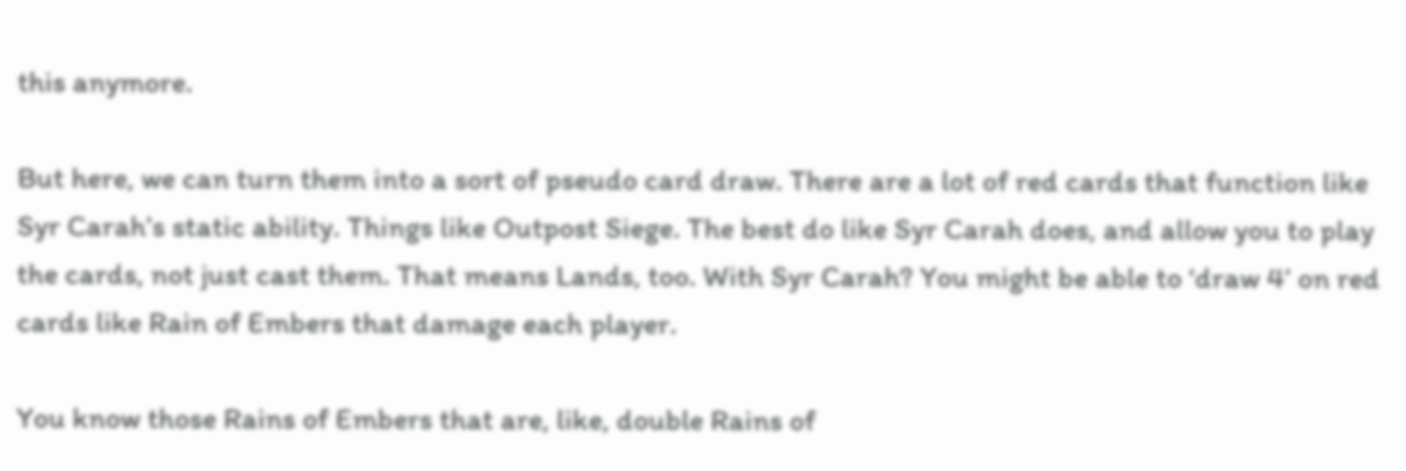this anymore.

But here, we can turn them into a sort of pseudo card draw. There are a lot of red cards that function like Syr Carah’s static ability. Things like Outpost Siege. The best do like Syr Carah does, and allow you to play the cards, not just cast them. That means Lands, too. With Syr Carah? You might be able to ‘draw 4’ on red cards like Rain of Embers that damage each player.

You know those Rains of Embers that are, like, double Rains of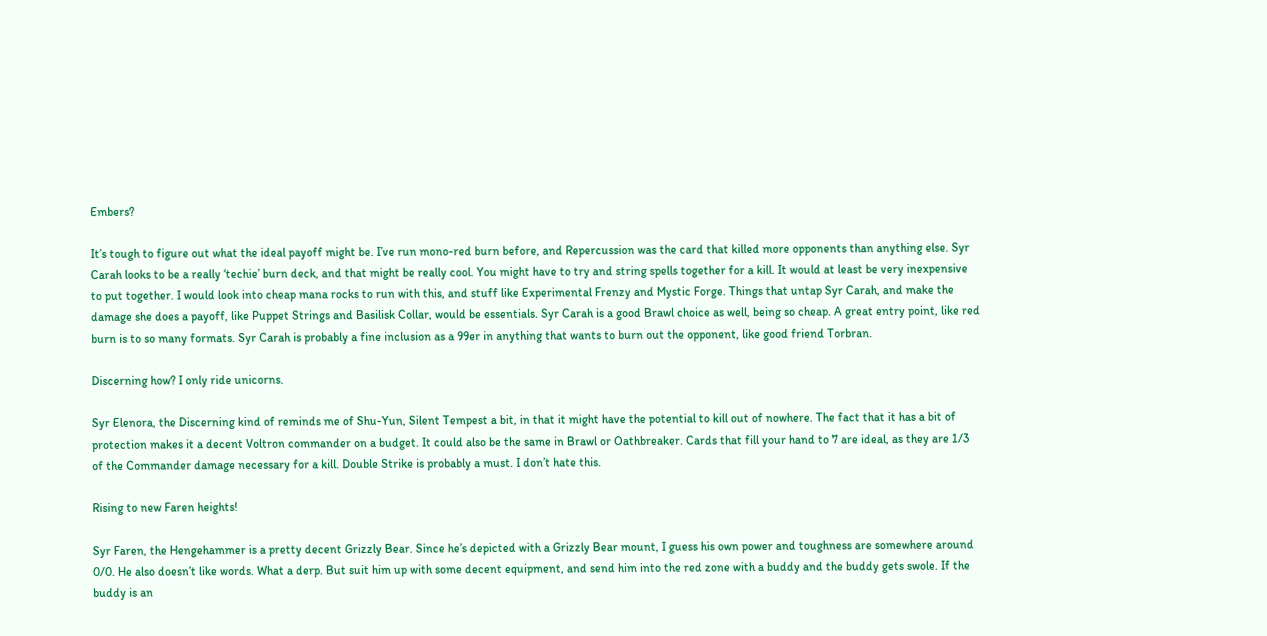Embers?

It’s tough to figure out what the ideal payoff might be. I’ve run mono-red burn before, and Repercussion was the card that killed more opponents than anything else. Syr Carah looks to be a really ‘techie’ burn deck, and that might be really cool. You might have to try and string spells together for a kill. It would at least be very inexpensive to put together. I would look into cheap mana rocks to run with this, and stuff like Experimental Frenzy and Mystic Forge. Things that untap Syr Carah, and make the damage she does a payoff, like Puppet Strings and Basilisk Collar, would be essentials. Syr Carah is a good Brawl choice as well, being so cheap. A great entry point, like red burn is to so many formats. Syr Carah is probably a fine inclusion as a 99er in anything that wants to burn out the opponent, like good friend Torbran.

Discerning how? I only ride unicorns.

Syr Elenora, the Discerning kind of reminds me of Shu-Yun, Silent Tempest a bit, in that it might have the potential to kill out of nowhere. The fact that it has a bit of protection makes it a decent Voltron commander on a budget. It could also be the same in Brawl or Oathbreaker. Cards that fill your hand to 7 are ideal, as they are 1/3 of the Commander damage necessary for a kill. Double Strike is probably a must. I don’t hate this.

Rising to new Faren heights!

Syr Faren, the Hengehammer is a pretty decent Grizzly Bear. Since he’s depicted with a Grizzly Bear mount, I guess his own power and toughness are somewhere around 0/0. He also doesn’t like words. What a derp. But suit him up with some decent equipment, and send him into the red zone with a buddy and the buddy gets swole. If the buddy is an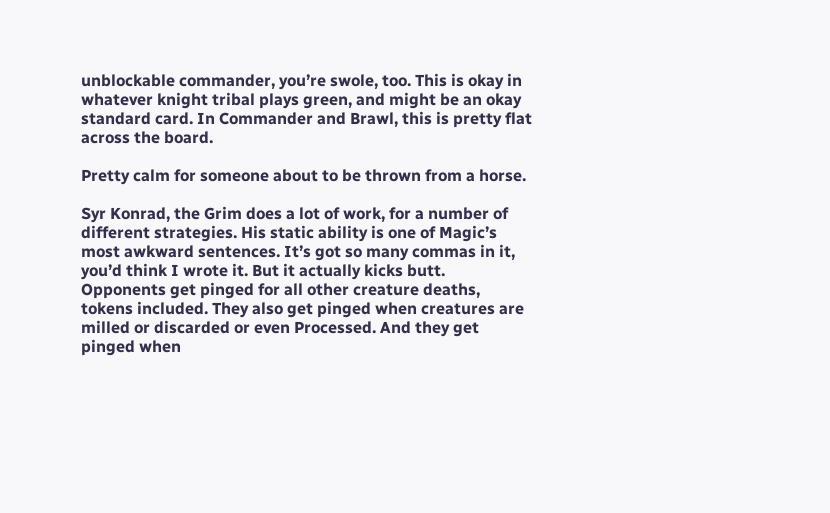unblockable commander, you’re swole, too. This is okay in whatever knight tribal plays green, and might be an okay standard card. In Commander and Brawl, this is pretty flat across the board.

Pretty calm for someone about to be thrown from a horse.

Syr Konrad, the Grim does a lot of work, for a number of different strategies. His static ability is one of Magic’s most awkward sentences. It’s got so many commas in it, you’d think I wrote it. But it actually kicks butt. Opponents get pinged for all other creature deaths, tokens included. They also get pinged when creatures are milled or discarded or even Processed. And they get pinged when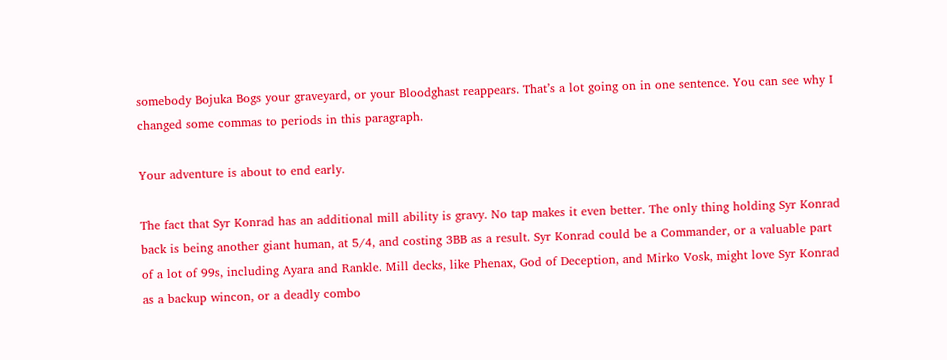somebody Bojuka Bogs your graveyard, or your Bloodghast reappears. That’s a lot going on in one sentence. You can see why I changed some commas to periods in this paragraph.

Your adventure is about to end early.

The fact that Syr Konrad has an additional mill ability is gravy. No tap makes it even better. The only thing holding Syr Konrad back is being another giant human, at 5/4, and costing 3BB as a result. Syr Konrad could be a Commander, or a valuable part of a lot of 99s, including Ayara and Rankle. Mill decks, like Phenax, God of Deception, and Mirko Vosk, might love Syr Konrad as a backup wincon, or a deadly combo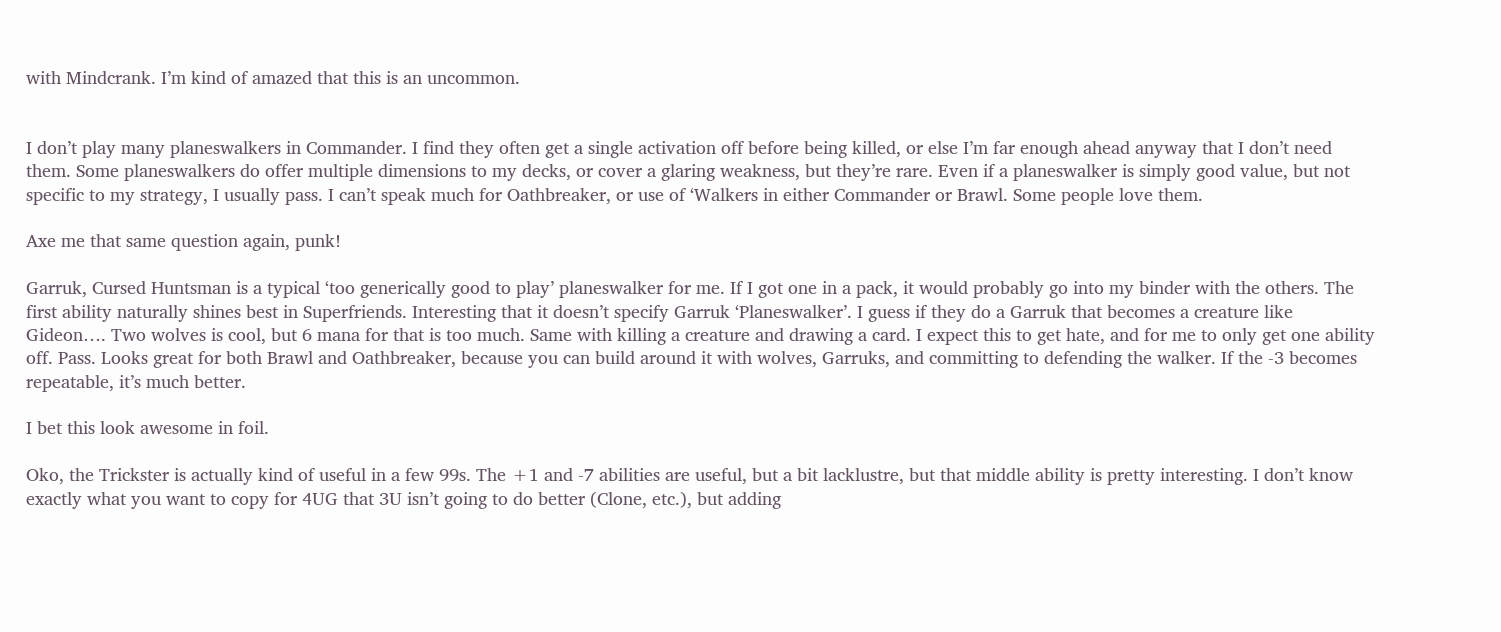with Mindcrank. I’m kind of amazed that this is an uncommon.


I don’t play many planeswalkers in Commander. I find they often get a single activation off before being killed, or else I’m far enough ahead anyway that I don’t need them. Some planeswalkers do offer multiple dimensions to my decks, or cover a glaring weakness, but they’re rare. Even if a planeswalker is simply good value, but not specific to my strategy, I usually pass. I can’t speak much for Oathbreaker, or use of ‘Walkers in either Commander or Brawl. Some people love them.

Axe me that same question again, punk!

Garruk, Cursed Huntsman is a typical ‘too generically good to play’ planeswalker for me. If I got one in a pack, it would probably go into my binder with the others. The first ability naturally shines best in Superfriends. Interesting that it doesn’t specify Garruk ‘Planeswalker’. I guess if they do a Garruk that becomes a creature like Gideon…. Two wolves is cool, but 6 mana for that is too much. Same with killing a creature and drawing a card. I expect this to get hate, and for me to only get one ability off. Pass. Looks great for both Brawl and Oathbreaker, because you can build around it with wolves, Garruks, and committing to defending the walker. If the -3 becomes repeatable, it’s much better.

I bet this look awesome in foil.

Oko, the Trickster is actually kind of useful in a few 99s. The +1 and -7 abilities are useful, but a bit lacklustre, but that middle ability is pretty interesting. I don’t know exactly what you want to copy for 4UG that 3U isn’t going to do better (Clone, etc.), but adding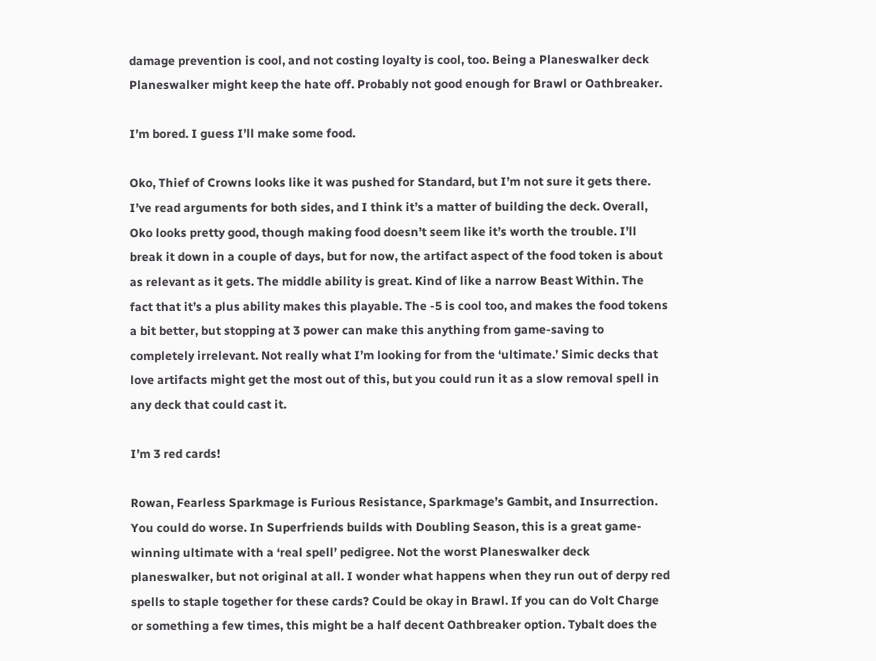damage prevention is cool, and not costing loyalty is cool, too. Being a Planeswalker deck Planeswalker might keep the hate off. Probably not good enough for Brawl or Oathbreaker.

I’m bored. I guess I’ll make some food.

Oko, Thief of Crowns looks like it was pushed for Standard, but I’m not sure it gets there. I’ve read arguments for both sides, and I think it’s a matter of building the deck. Overall, Oko looks pretty good, though making food doesn’t seem like it’s worth the trouble. I’ll break it down in a couple of days, but for now, the artifact aspect of the food token is about as relevant as it gets. The middle ability is great. Kind of like a narrow Beast Within. The fact that it’s a plus ability makes this playable. The -5 is cool too, and makes the food tokens a bit better, but stopping at 3 power can make this anything from game-saving to completely irrelevant. Not really what I’m looking for from the ‘ultimate.’ Simic decks that love artifacts might get the most out of this, but you could run it as a slow removal spell in any deck that could cast it.

I’m 3 red cards!

Rowan, Fearless Sparkmage is Furious Resistance, Sparkmage’s Gambit, and Insurrection. You could do worse. In Superfriends builds with Doubling Season, this is a great game-winning ultimate with a ‘real spell’ pedigree. Not the worst Planeswalker deck planeswalker, but not original at all. I wonder what happens when they run out of derpy red spells to staple together for these cards? Could be okay in Brawl. If you can do Volt Charge or something a few times, this might be a half decent Oathbreaker option. Tybalt does the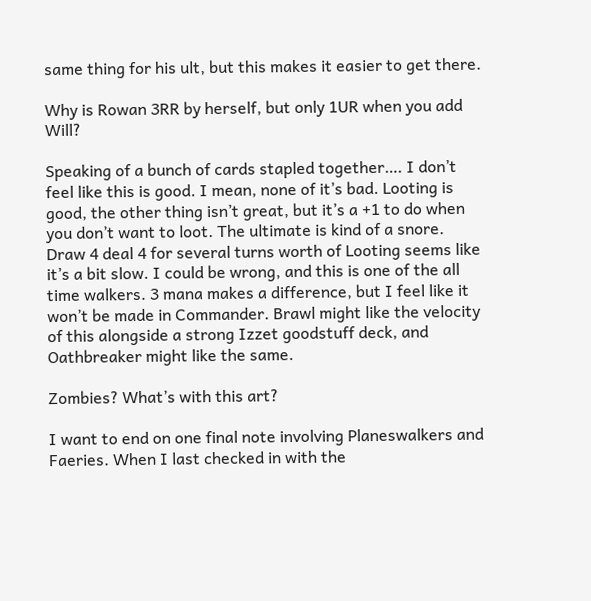same thing for his ult, but this makes it easier to get there.

Why is Rowan 3RR by herself, but only 1UR when you add Will?

Speaking of a bunch of cards stapled together…. I don’t feel like this is good. I mean, none of it’s bad. Looting is good, the other thing isn’t great, but it’s a +1 to do when you don’t want to loot. The ultimate is kind of a snore. Draw 4 deal 4 for several turns worth of Looting seems like it’s a bit slow. I could be wrong, and this is one of the all time walkers. 3 mana makes a difference, but I feel like it won’t be made in Commander. Brawl might like the velocity of this alongside a strong Izzet goodstuff deck, and Oathbreaker might like the same.

Zombies? What’s with this art?

I want to end on one final note involving Planeswalkers and Faeries. When I last checked in with the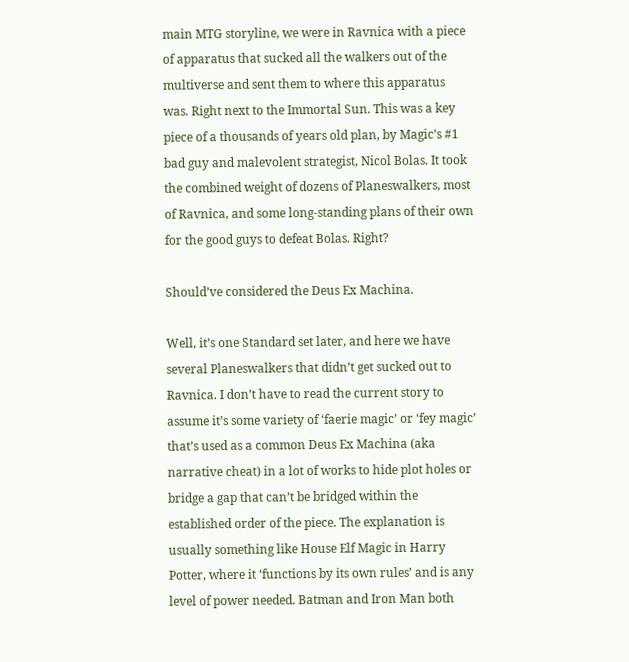main MTG storyline, we were in Ravnica with a piece of apparatus that sucked all the walkers out of the multiverse and sent them to where this apparatus was. Right next to the Immortal Sun. This was a key piece of a thousands of years old plan, by Magic’s #1 bad guy and malevolent strategist, Nicol Bolas. It took the combined weight of dozens of Planeswalkers, most of Ravnica, and some long-standing plans of their own for the good guys to defeat Bolas. Right?

Should’ve considered the Deus Ex Machina.

Well, it’s one Standard set later, and here we have several Planeswalkers that didn’t get sucked out to Ravnica. I don’t have to read the current story to assume it’s some variety of ‘faerie magic’ or ‘fey magic’ that’s used as a common Deus Ex Machina (aka narrative cheat) in a lot of works to hide plot holes or bridge a gap that can’t be bridged within the established order of the piece. The explanation is usually something like House Elf Magic in Harry Potter, where it ‘functions by its own rules’ and is any level of power needed. Batman and Iron Man both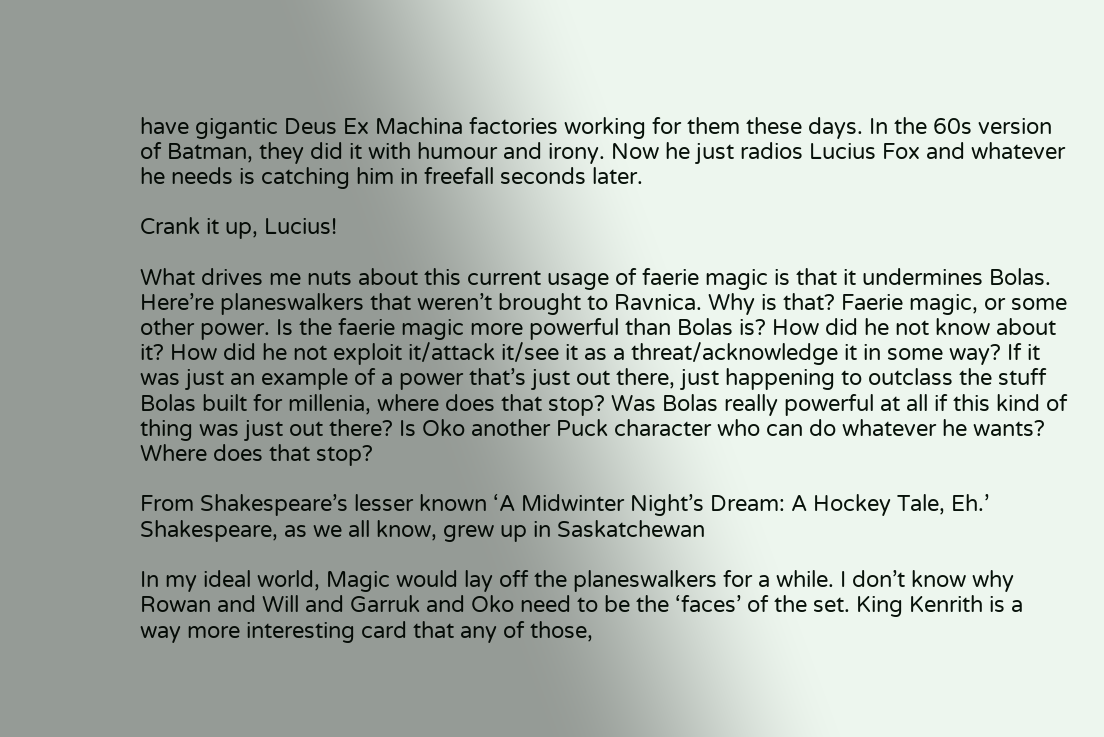have gigantic Deus Ex Machina factories working for them these days. In the 60s version of Batman, they did it with humour and irony. Now he just radios Lucius Fox and whatever he needs is catching him in freefall seconds later.

Crank it up, Lucius!

What drives me nuts about this current usage of faerie magic is that it undermines Bolas. Here’re planeswalkers that weren’t brought to Ravnica. Why is that? Faerie magic, or some other power. Is the faerie magic more powerful than Bolas is? How did he not know about it? How did he not exploit it/attack it/see it as a threat/acknowledge it in some way? If it was just an example of a power that’s just out there, just happening to outclass the stuff Bolas built for millenia, where does that stop? Was Bolas really powerful at all if this kind of thing was just out there? Is Oko another Puck character who can do whatever he wants? Where does that stop?

From Shakespeare’s lesser known ‘A Midwinter Night’s Dream: A Hockey Tale, Eh.’ Shakespeare, as we all know, grew up in Saskatchewan

In my ideal world, Magic would lay off the planeswalkers for a while. I don’t know why Rowan and Will and Garruk and Oko need to be the ‘faces’ of the set. King Kenrith is a way more interesting card that any of those,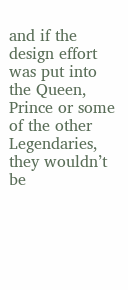and if the design effort was put into the Queen, Prince or some of the other Legendaries, they wouldn’t be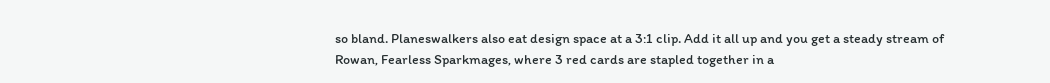so bland. Planeswalkers also eat design space at a 3:1 clip. Add it all up and you get a steady stream of Rowan, Fearless Sparkmages, where 3 red cards are stapled together in a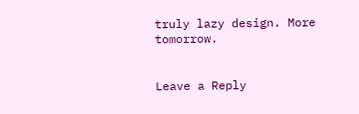truly lazy design. More tomorrow.


Leave a Reply